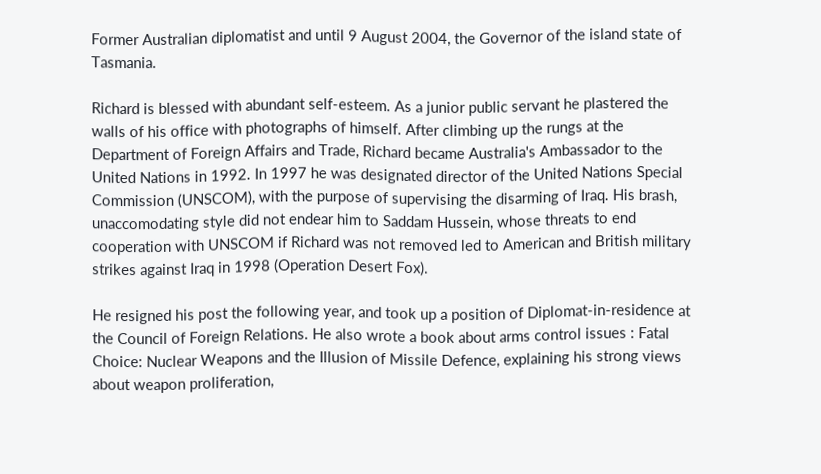Former Australian diplomatist and until 9 August 2004, the Governor of the island state of Tasmania.

Richard is blessed with abundant self-esteem. As a junior public servant he plastered the walls of his office with photographs of himself. After climbing up the rungs at the Department of Foreign Affairs and Trade, Richard became Australia's Ambassador to the United Nations in 1992. In 1997 he was designated director of the United Nations Special Commission (UNSCOM), with the purpose of supervising the disarming of Iraq. His brash, unaccomodating style did not endear him to Saddam Hussein, whose threats to end cooperation with UNSCOM if Richard was not removed led to American and British military strikes against Iraq in 1998 (Operation Desert Fox).

He resigned his post the following year, and took up a position of Diplomat-in-residence at the Council of Foreign Relations. He also wrote a book about arms control issues : Fatal Choice: Nuclear Weapons and the Illusion of Missile Defence, explaining his strong views about weapon proliferation,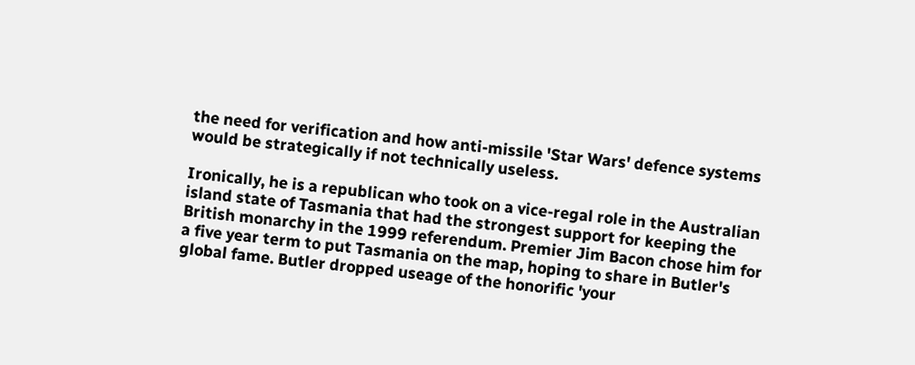the need for verification and how anti-missile 'Star Wars' defence systems would be strategically if not technically useless.

Ironically, he is a republican who took on a vice-regal role in the Australian island state of Tasmania that had the strongest support for keeping the British monarchy in the 1999 referendum. Premier Jim Bacon chose him for a five year term to put Tasmania on the map, hoping to share in Butler's global fame. Butler dropped useage of the honorific 'your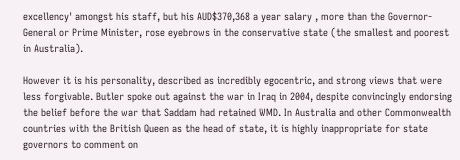excellency' amongst his staff, but his AUD$370,368 a year salary , more than the Governor-General or Prime Minister, rose eyebrows in the conservative state (the smallest and poorest in Australia).

However it is his personality, described as incredibly egocentric, and strong views that were less forgivable. Butler spoke out against the war in Iraq in 2004, despite convincingly endorsing the belief before the war that Saddam had retained WMD. In Australia and other Commonwealth countries with the British Queen as the head of state, it is highly inappropriate for state governors to comment on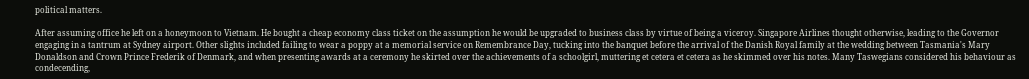political matters.

After assuming office he left on a honeymoon to Vietnam. He bought a cheap economy class ticket on the assumption he would be upgraded to business class by virtue of being a viceroy. Singapore Airlines thought otherwise, leading to the Governor engaging in a tantrum at Sydney airport. Other slights included failing to wear a poppy at a memorial service on Remembrance Day, tucking into the banquet before the arrival of the Danish Royal family at the wedding between Tasmania's Mary Donaldson and Crown Prince Frederik of Denmark, and when presenting awards at a ceremony he skirted over the achievements of a schoolgirl, muttering et cetera et cetera as he skimmed over his notes. Many Taswegians considered his behaviour as condecending,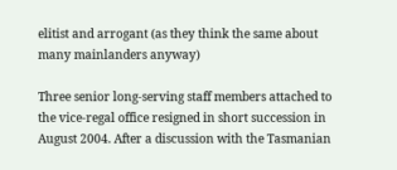elitist and arrogant (as they think the same about many mainlanders anyway)

Three senior long-serving staff members attached to the vice-regal office resigned in short succession in August 2004. After a discussion with the Tasmanian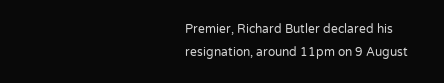Premier, Richard Butler declared his resignation, around 11pm on 9 August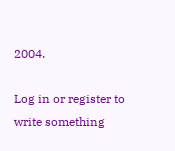2004.

Log in or register to write something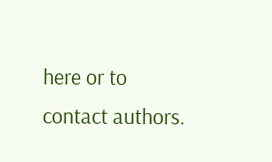here or to contact authors.